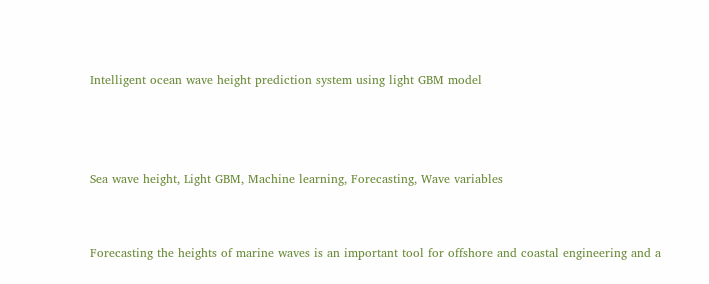Intelligent ocean wave height prediction system using light GBM model



Sea wave height, Light GBM, Machine learning, Forecasting, Wave variables


Forecasting the heights of marine waves is an important tool for offshore and coastal engineering and a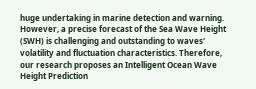huge undertaking in marine detection and warning. However, a precise forecast of the Sea Wave Height (SWH) is challenging and outstanding to waves' volatility and fluctuation characteristics. Therefore, our research proposes an Intelligent Ocean Wave Height Prediction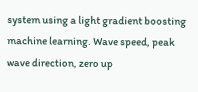system using a light gradient boosting machine learning. Wave speed, peak wave direction, zero up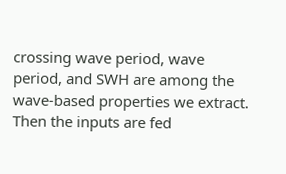crossing wave period, wave period, and SWH are among the wave-based properties we extract. Then the inputs are fed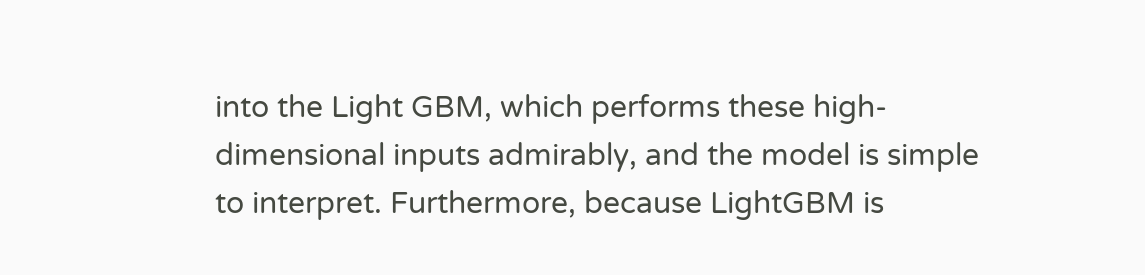into the Light GBM, which performs these high-dimensional inputs admirably, and the model is simple to interpret. Furthermore, because LightGBM is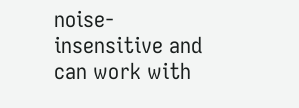noise-insensitive and can work with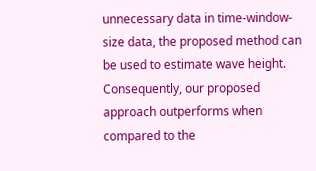unnecessary data in time-window-size data, the proposed method can be used to estimate wave height. Consequently, our proposed approach outperforms when compared to the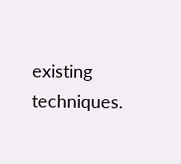existing techniques.